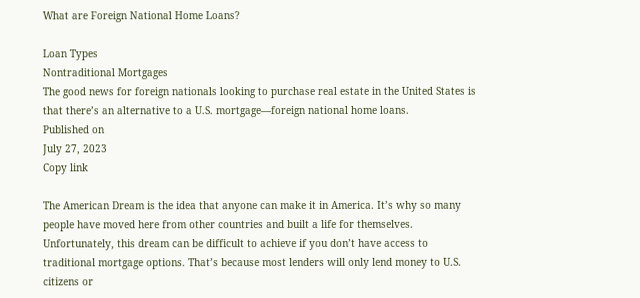What are Foreign National Home Loans?

Loan Types
Nontraditional Mortgages
The good news for foreign nationals looking to purchase real estate in the United States is that there’s an alternative to a U.S. mortgage—foreign national home loans.
Published on
July 27, 2023
Copy link

The American Dream is the idea that anyone can make it in America. It’s why so many people have moved here from other countries and built a life for themselves. Unfortunately, this dream can be difficult to achieve if you don’t have access to traditional mortgage options. That’s because most lenders will only lend money to U.S. citizens or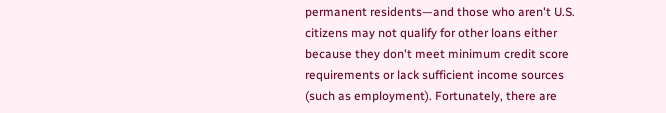permanent residents—and those who aren't U.S. citizens may not qualify for other loans either because they don't meet minimum credit score requirements or lack sufficient income sources (such as employment). Fortunately, there are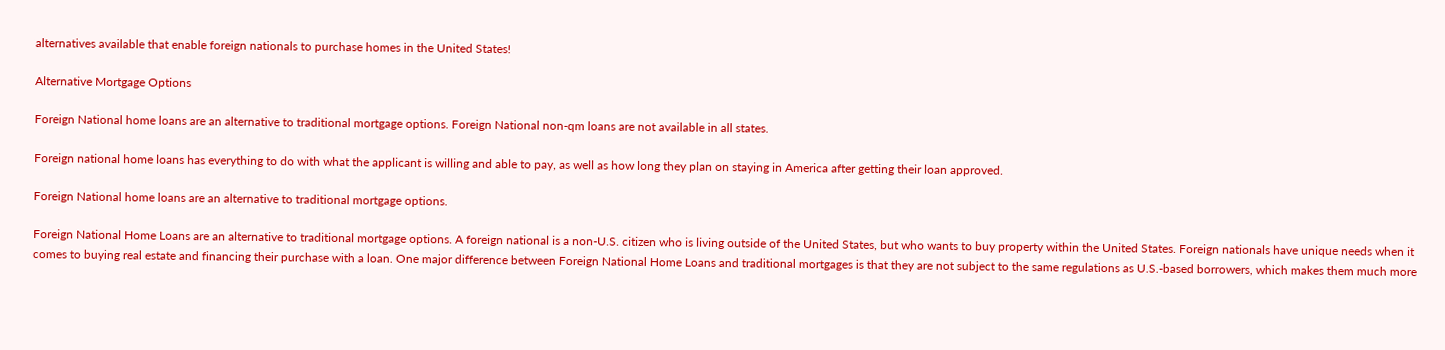alternatives available that enable foreign nationals to purchase homes in the United States!

Alternative Mortgage Options

Foreign National home loans are an alternative to traditional mortgage options. Foreign National non-qm loans are not available in all states.

Foreign national home loans has everything to do with what the applicant is willing and able to pay, as well as how long they plan on staying in America after getting their loan approved.

Foreign National home loans are an alternative to traditional mortgage options.

Foreign National Home Loans are an alternative to traditional mortgage options. A foreign national is a non-U.S. citizen who is living outside of the United States, but who wants to buy property within the United States. Foreign nationals have unique needs when it comes to buying real estate and financing their purchase with a loan. One major difference between Foreign National Home Loans and traditional mortgages is that they are not subject to the same regulations as U.S.-based borrowers, which makes them much more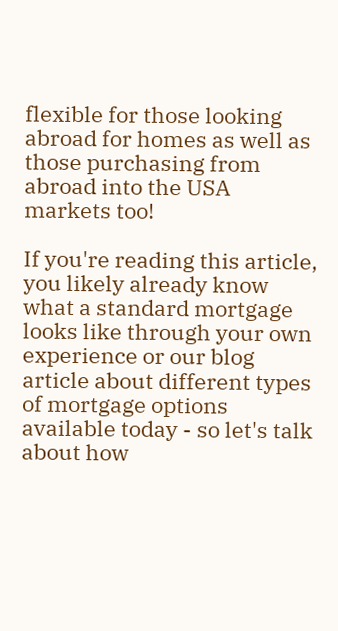flexible for those looking abroad for homes as well as those purchasing from abroad into the USA markets too!

If you're reading this article, you likely already know what a standard mortgage looks like through your own experience or our blog article about different types of mortgage options available today - so let's talk about how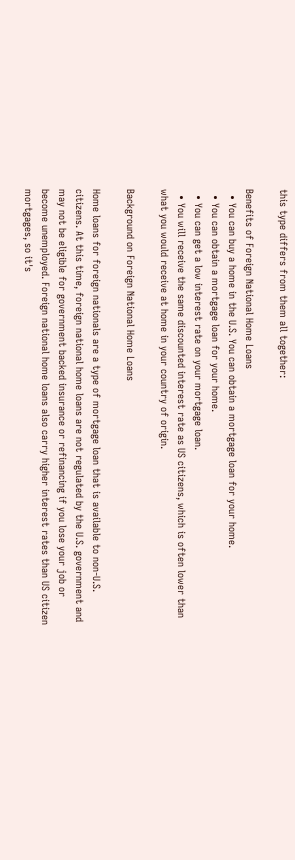this type differs from them all together:

Benefits of Foreign National Home Loans
  • You can buy a home in the U.S. You can obtain a mortgage loan for your home.
  • You can obtain a mortgage loan for your home.
  • You can get a low interest rate on your mortgage loan.
  • You will receive the same discounted interest rate as US citizens, which is often lower than what you would receive at home in your country of origin.

Background on Foreign National Home Loans

Home loans for foreign nationals are a type of mortgage loan that is available to non-U.S. citizens. At this time, foreign national home loans are not regulated by the U.S. government and may not be eligible for government backed insurance or refinancing if you lose your job or become unemployed. Foreign national home loans also carry higher interest rates than US citizen mortgages, so it's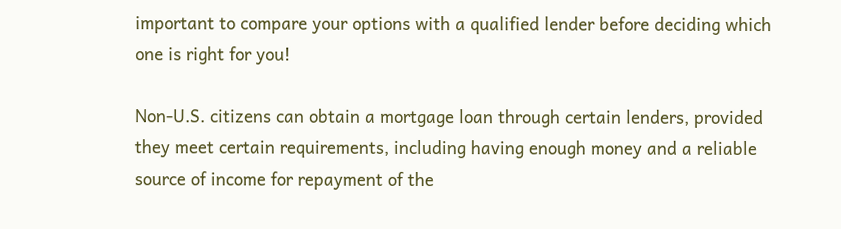important to compare your options with a qualified lender before deciding which one is right for you!

Non-U.S. citizens can obtain a mortgage loan through certain lenders, provided they meet certain requirements, including having enough money and a reliable source of income for repayment of the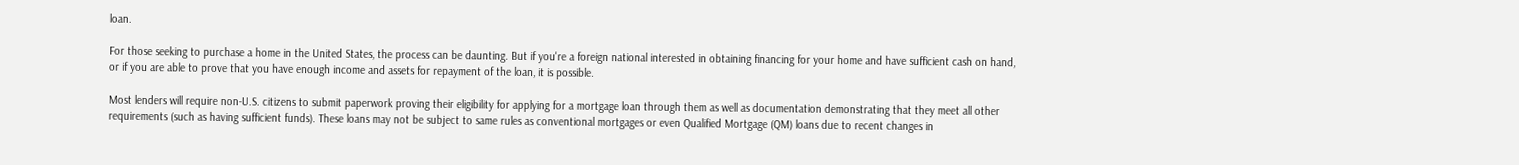loan.

For those seeking to purchase a home in the United States, the process can be daunting. But if you're a foreign national interested in obtaining financing for your home and have sufficient cash on hand, or if you are able to prove that you have enough income and assets for repayment of the loan, it is possible.

Most lenders will require non-U.S. citizens to submit paperwork proving their eligibility for applying for a mortgage loan through them as well as documentation demonstrating that they meet all other requirements (such as having sufficient funds). These loans may not be subject to same rules as conventional mortgages or even Qualified Mortgage (QM) loans due to recent changes in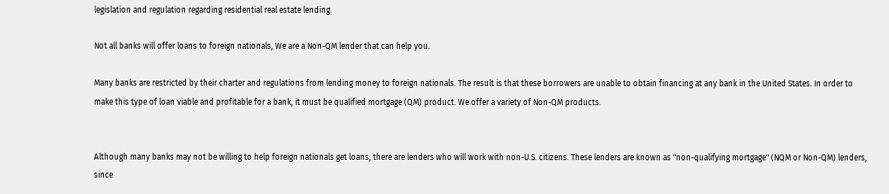legislation and regulation regarding residential real estate lending.

Not all banks will offer loans to foreign nationals, We are a Non-QM lender that can help you.

Many banks are restricted by their charter and regulations from lending money to foreign nationals. The result is that these borrowers are unable to obtain financing at any bank in the United States. In order to make this type of loan viable and profitable for a bank, it must be qualified mortgage (QM) product. We offer a variety of Non-QM products.


Although many banks may not be willing to help foreign nationals get loans, there are lenders who will work with non-U.S. citizens. These lenders are known as "non-qualifying mortgage" (NQM or Non-QM) lenders, since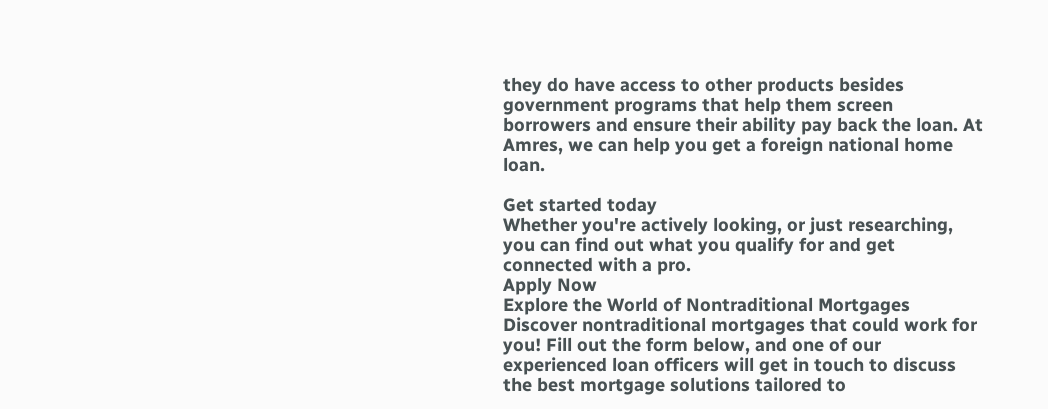they do have access to other products besides government programs that help them screen borrowers and ensure their ability pay back the loan. At Amres, we can help you get a foreign national home loan.

Get started today
Whether you're actively looking, or just researching, you can find out what you qualify for and get connected with a pro.
Apply Now
Explore the World of Nontraditional Mortgages
Discover nontraditional mortgages that could work for you! Fill out the form below, and one of our experienced loan officers will get in touch to discuss the best mortgage solutions tailored to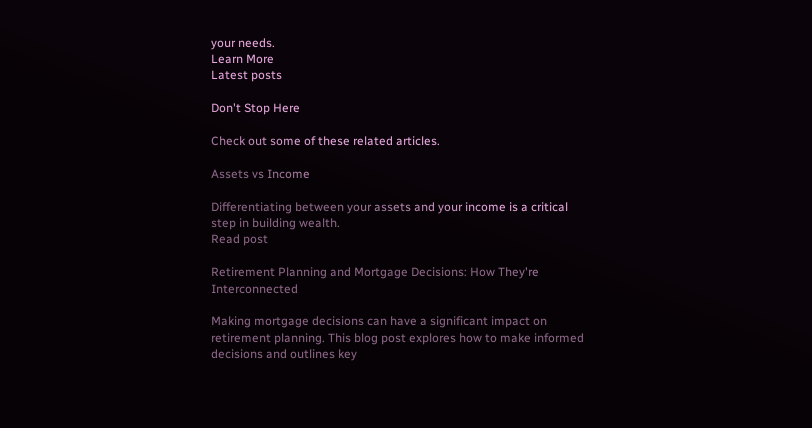your needs.
Learn More
Latest posts

Don't Stop Here

Check out some of these related articles.

Assets vs Income

Differentiating between your assets and your income is a critical step in building wealth.
Read post

Retirement Planning and Mortgage Decisions: How They're Interconnected

Making mortgage decisions can have a significant impact on retirement planning. This blog post explores how to make informed decisions and outlines key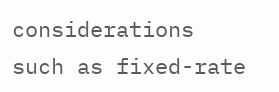considerations such as fixed-rate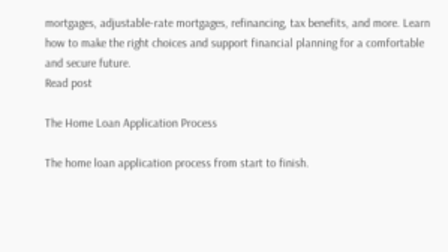mortgages, adjustable-rate mortgages, refinancing, tax benefits, and more. Learn how to make the right choices and support financial planning for a comfortable and secure future.
Read post

The Home Loan Application Process

The home loan application process from start to finish.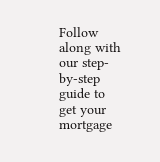Follow along with our step-by-step guide to get your mortgage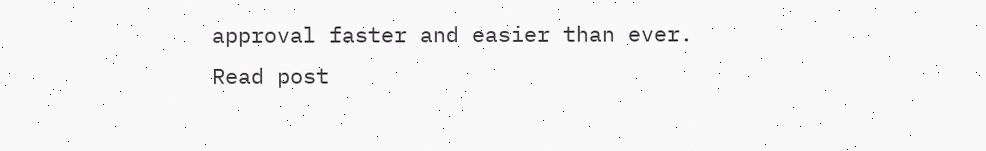approval faster and easier than ever.
Read post